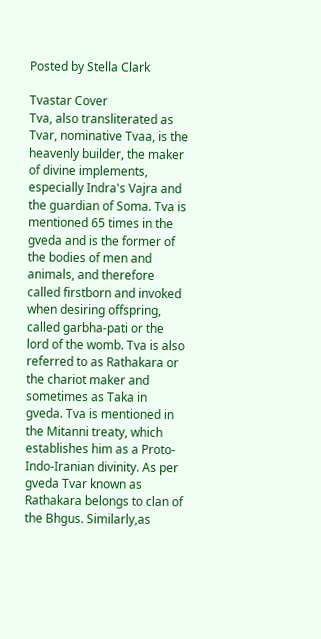Posted by Stella Clark

Tvastar Cover
Tva, also transliterated as Tvar, nominative Tvaa, is the heavenly builder, the maker of divine implements, especially Indra's Vajra and the guardian of Soma. Tva is mentioned 65 times in the gveda and is the former of the bodies of men and animals, and therefore called firstborn and invoked when desiring offspring, called garbha-pati or the lord of the womb. Tva is also referred to as Rathakara or the chariot maker and sometimes as Taka in gveda. Tva is mentioned in the Mitanni treaty, which establishes him as a Proto-Indo-Iranian divinity. As per gveda Tvar known as Rathakara belongs to clan of the Bhgus. Similarly,as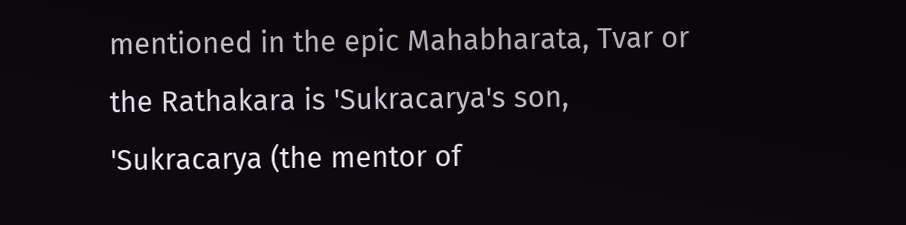mentioned in the epic Mahabharata, Tvar or the Rathakara is 'Sukracarya's son, 'Sukracarya (the mentor of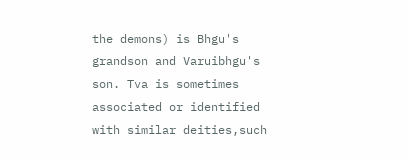the demons) is Bhgu's grandson and Varuibhgu's son. Tva is sometimes associated or identified with similar deities,such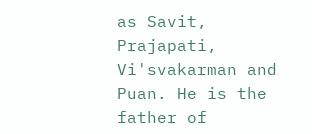as Savit, Prajapati, Vi'svakarman and Puan. He is the father of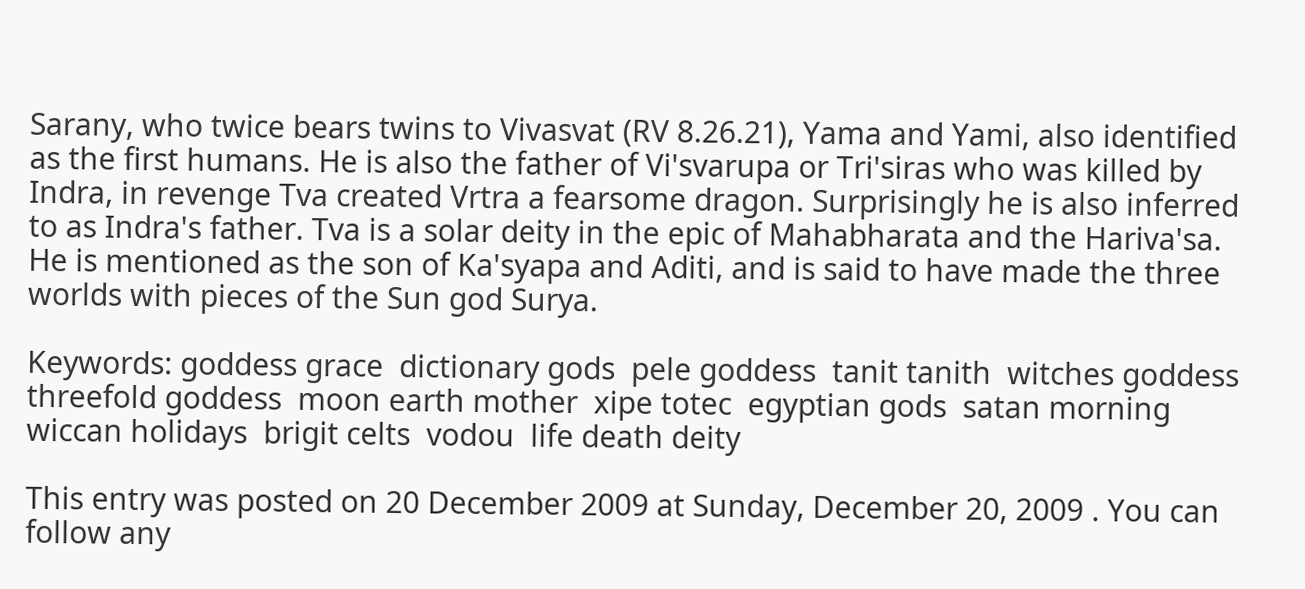Sarany, who twice bears twins to Vivasvat (RV 8.26.21), Yama and Yami, also identified as the first humans. He is also the father of Vi'svarupa or Tri'siras who was killed by Indra, in revenge Tva created Vrtra a fearsome dragon. Surprisingly he is also inferred to as Indra's father. Tva is a solar deity in the epic of Mahabharata and the Hariva'sa. He is mentioned as the son of Ka'syapa and Aditi, and is said to have made the three worlds with pieces of the Sun god Surya.

Keywords: goddess grace  dictionary gods  pele goddess  tanit tanith  witches goddess  threefold goddess  moon earth mother  xipe totec  egyptian gods  satan morning  wiccan holidays  brigit celts  vodou  life death deity

This entry was posted on 20 December 2009 at Sunday, December 20, 2009 . You can follow any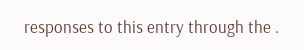responses to this entry through the .